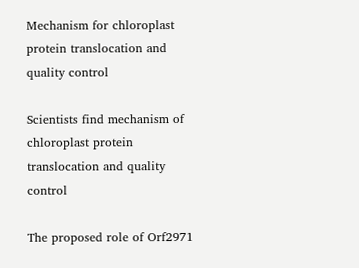Mechanism for chloroplast protein translocation and quality control

Scientists find mechanism of chloroplast protein translocation and quality control

The proposed role of Orf2971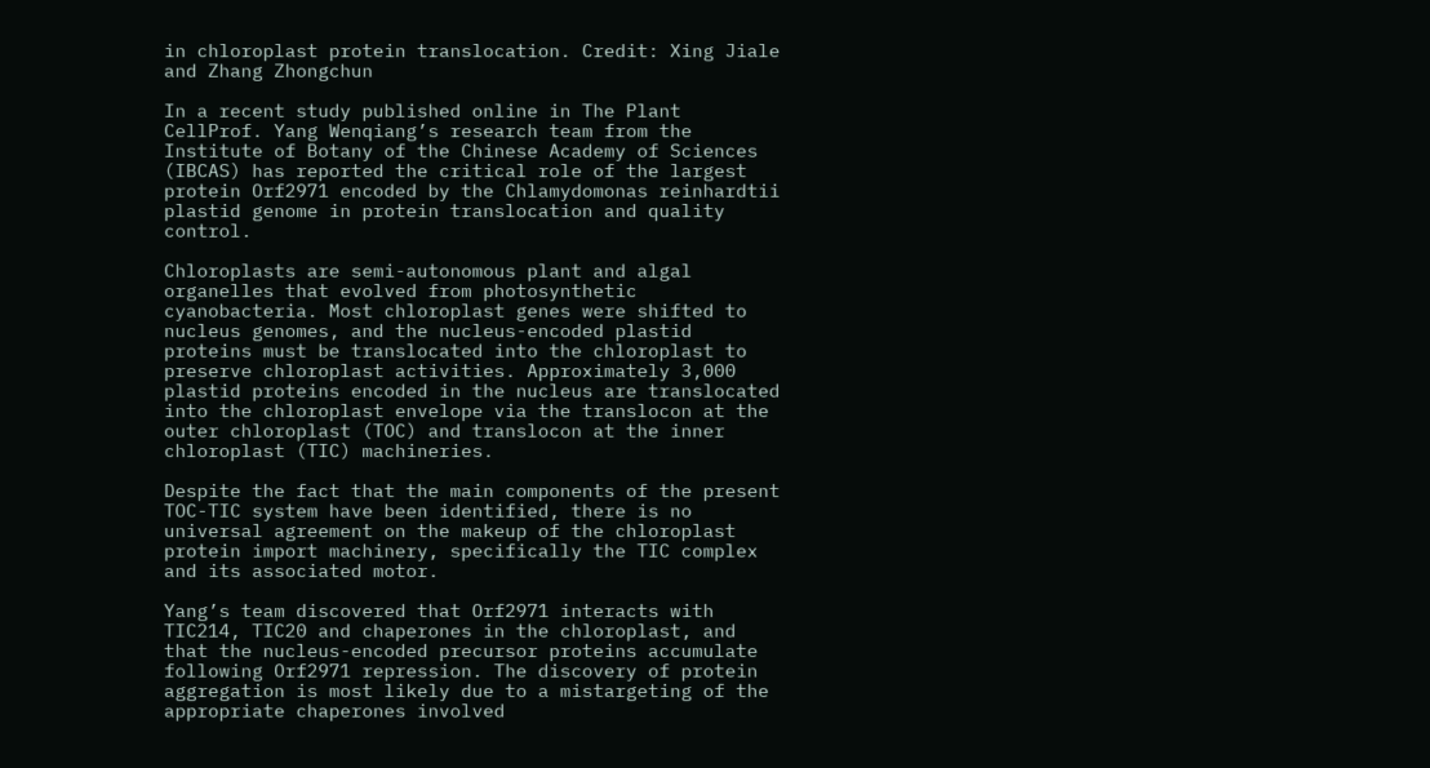in chloroplast protein translocation. Credit: Xing Jiale and Zhang Zhongchun

In a recent study published online in The Plant CellProf. Yang Wenqiang’s research team from the Institute of Botany of the Chinese Academy of Sciences (IBCAS) has reported the critical role of the largest protein Orf2971 encoded by the Chlamydomonas reinhardtii plastid genome in protein translocation and quality control.

Chloroplasts are semi-autonomous plant and algal organelles that evolved from photosynthetic cyanobacteria. Most chloroplast genes were shifted to nucleus genomes, and the nucleus-encoded plastid proteins must be translocated into the chloroplast to preserve chloroplast activities. Approximately 3,000 plastid proteins encoded in the nucleus are translocated into the chloroplast envelope via the translocon at the outer chloroplast (TOC) and translocon at the inner chloroplast (TIC) machineries.

Despite the fact that the main components of the present TOC-TIC system have been identified, there is no universal agreement on the makeup of the chloroplast protein import machinery, specifically the TIC complex and its associated motor.

Yang’s team discovered that Orf2971 interacts with TIC214, TIC20 and chaperones in the chloroplast, and that the nucleus-encoded precursor proteins accumulate following Orf2971 repression. The discovery of protein aggregation is most likely due to a mistargeting of the appropriate chaperones involved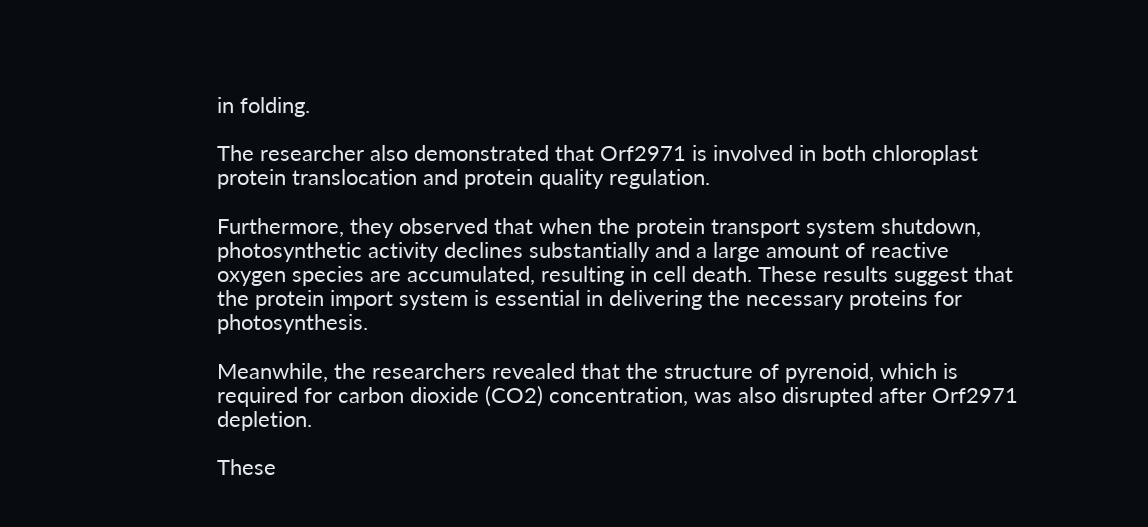in folding.

The researcher also demonstrated that Orf2971 is involved in both chloroplast protein translocation and protein quality regulation.

Furthermore, they observed that when the protein transport system shutdown, photosynthetic activity declines substantially and a large amount of reactive oxygen species are accumulated, resulting in cell death. These results suggest that the protein import system is essential in delivering the necessary proteins for photosynthesis.

Meanwhile, the researchers revealed that the structure of pyrenoid, which is required for carbon dioxide (CO2) concentration, was also disrupted after Orf2971 depletion.

These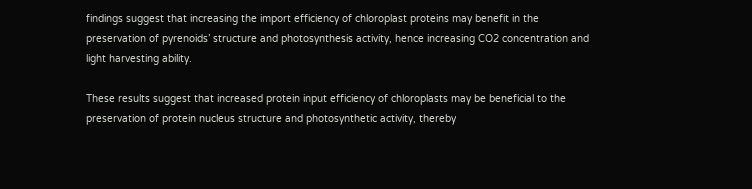findings suggest that increasing the import efficiency of chloroplast proteins may benefit in the preservation of pyrenoids’ structure and photosynthesis activity, hence increasing CO2 concentration and light harvesting ability.

These results suggest that increased protein input efficiency of chloroplasts may be beneficial to the preservation of protein nucleus structure and photosynthetic activity, thereby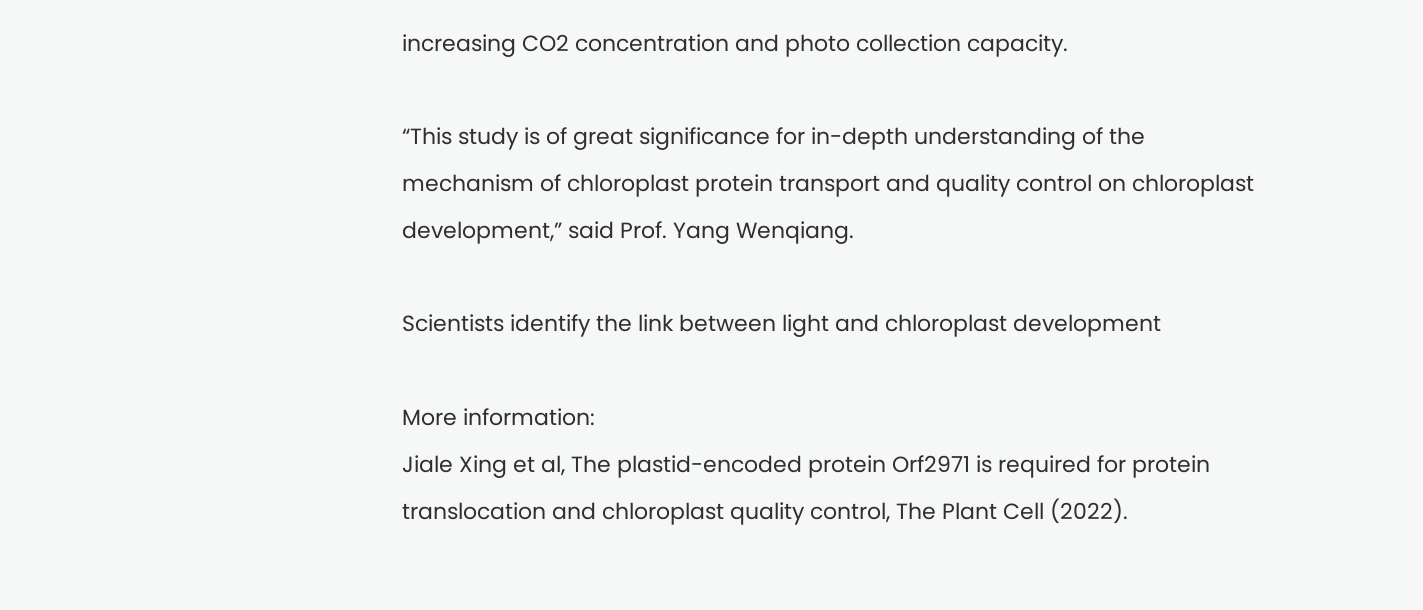increasing CO2 concentration and photo collection capacity.

“This study is of great significance for in-depth understanding of the mechanism of chloroplast protein transport and quality control on chloroplast development,” said Prof. Yang Wenqiang.

Scientists identify the link between light and chloroplast development

More information:
Jiale Xing et al, The plastid-encoded protein Orf2971 is required for protein translocation and chloroplast quality control, The Plant Cell (2022).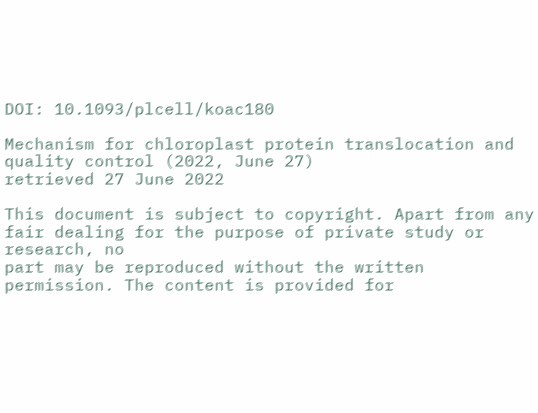DOI: 10.1093/plcell/koac180

Mechanism for chloroplast protein translocation and quality control (2022, June 27)
retrieved 27 June 2022

This document is subject to copyright. Apart from any fair dealing for the purpose of private study or research, no
part may be reproduced without the written permission. The content is provided for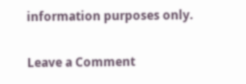information purposes only.

Leave a Comment